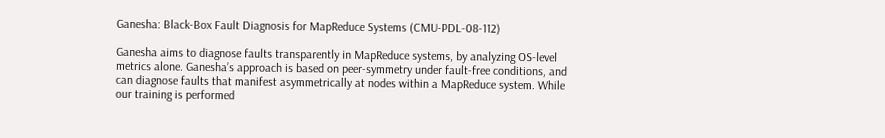Ganesha: Black-Box Fault Diagnosis for MapReduce Systems (CMU-PDL-08-112)

Ganesha aims to diagnose faults transparently in MapReduce systems, by analyzing OS-level metrics alone. Ganesha’s approach is based on peer-symmetry under fault-free conditions, and can diagnose faults that manifest asymmetrically at nodes within a MapReduce system. While our training is performed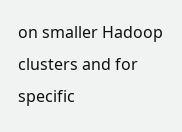on smaller Hadoop clusters and for specific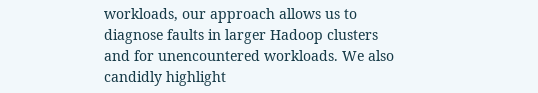workloads, our approach allows us to diagnose faults in larger Hadoop clusters and for unencountered workloads. We also candidly highlight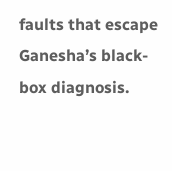faults that escape Ganesha’s black-box diagnosis.